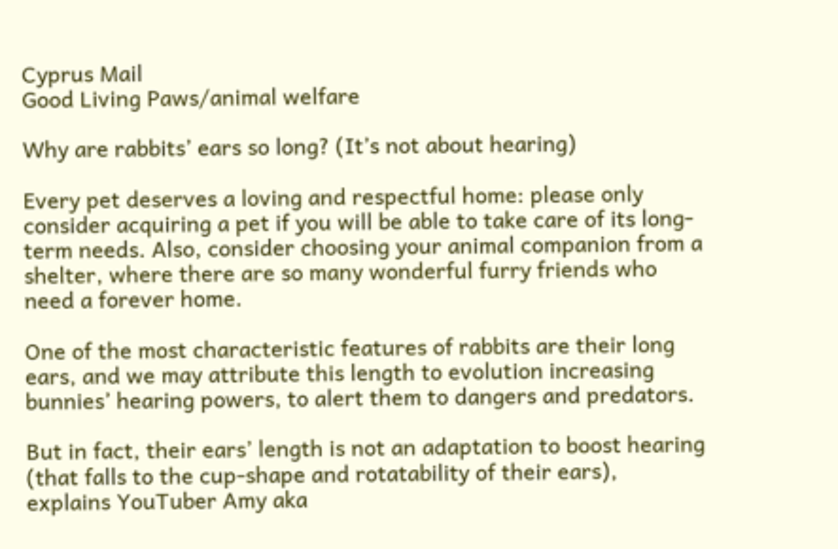Cyprus Mail
Good Living Paws/animal welfare

Why are rabbits’ ears so long? (It’s not about hearing)

Every pet deserves a loving and respectful home: please only consider acquiring a pet if you will be able to take care of its long-term needs. Also, consider choosing your animal companion from a shelter, where there are so many wonderful furry friends who need a forever home.

One of the most characteristic features of rabbits are their long ears, and we may attribute this length to evolution increasing bunnies’ hearing powers, to alert them to dangers and predators.

But in fact, their ears’ length is not an adaptation to boost hearing (that falls to the cup-shape and rotatability of their ears), explains YouTuber Amy aka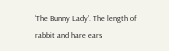‘The Bunny Lady’. The length of rabbit and hare ears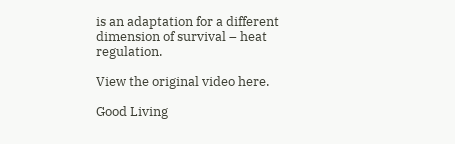is an adaptation for a different dimension of survival – heat regulation.

View the original video here.

Good Living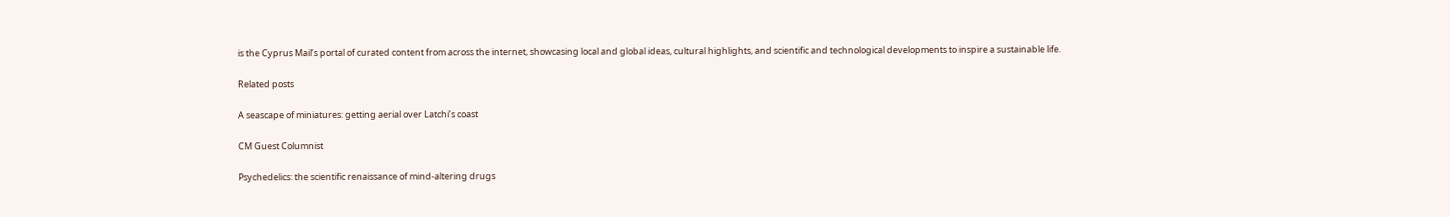is the Cyprus Mail’s portal of curated content from across the internet, showcasing local and global ideas, cultural highlights, and scientific and technological developments to inspire a sustainable life.

Related posts

A seascape of miniatures: getting aerial over Latchi’s coast

CM Guest Columnist

Psychedelics: the scientific renaissance of mind-altering drugs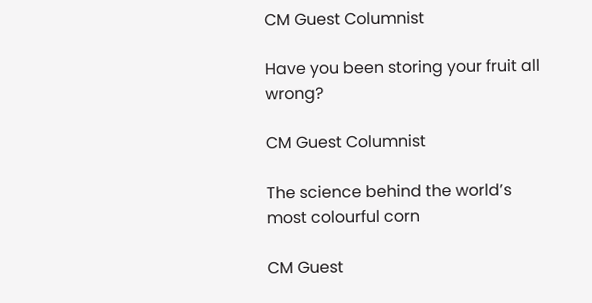CM Guest Columnist

Have you been storing your fruit all wrong?

CM Guest Columnist

The science behind the world’s most colourful corn

CM Guest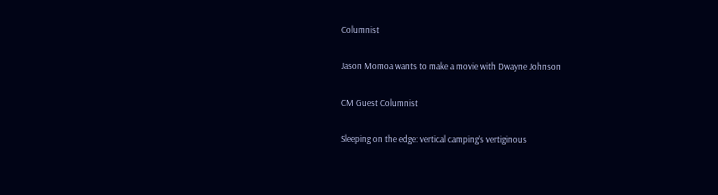Columnist

Jason Momoa wants to make a movie with Dwayne Johnson

CM Guest Columnist

Sleeping on the edge: vertical camping’s vertiginous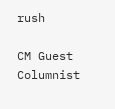rush

CM Guest Columnist